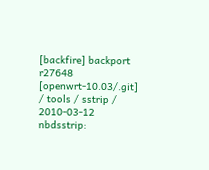[backfire] backport r27648
[openwrt-10.03/.git] / tools / sstrip /
2010-03-12 nbdsstrip: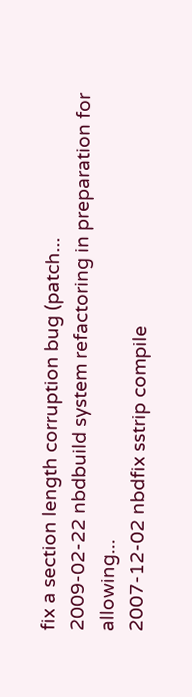fix a section length corruption bug (patch...
2009-02-22 nbdbuild system refactoring in preparation for allowing...
2007-12-02 nbdfix sstrip compile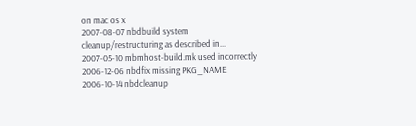on mac os x
2007-08-07 nbdbuild system cleanup/restructuring as described in...
2007-05-10 mbmhost-build.mk used incorrectly
2006-12-06 nbdfix missing PKG_NAME
2006-10-14 nbdcleanup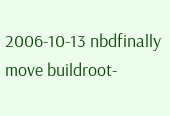2006-10-13 nbdfinally move buildroot-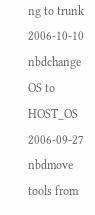ng to trunk
2006-10-10 nbdchange OS to HOST_OS
2006-09-27 nbdmove tools from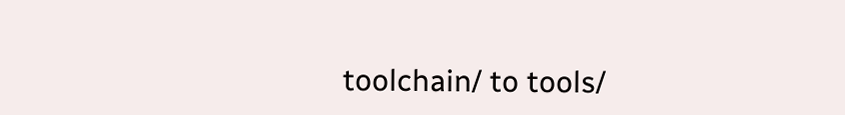toolchain/ to tools/